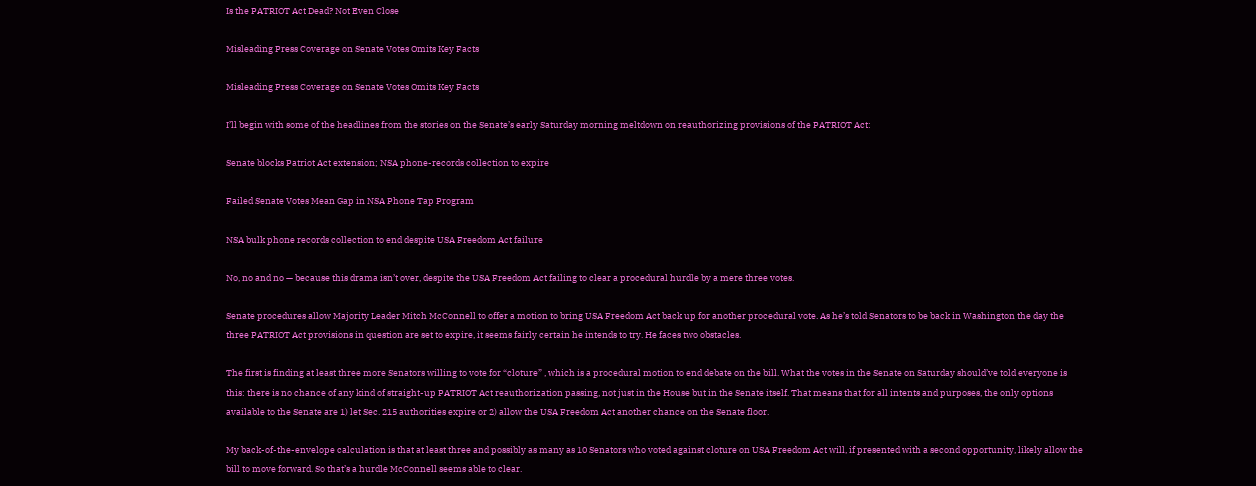Is the PATRIOT Act Dead? Not Even Close

Misleading Press Coverage on Senate Votes Omits Key Facts

Misleading Press Coverage on Senate Votes Omits Key Facts

I’ll begin with some of the headlines from the stories on the Senate’s early Saturday morning meltdown on reauthorizing provisions of the PATRIOT Act:

Senate blocks Patriot Act extension; NSA phone-records collection to expire

Failed Senate Votes Mean Gap in NSA Phone Tap Program

NSA bulk phone records collection to end despite USA Freedom Act failure

No, no and no — because this drama isn’t over, despite the USA Freedom Act failing to clear a procedural hurdle by a mere three votes.

Senate procedures allow Majority Leader Mitch McConnell to offer a motion to bring USA Freedom Act back up for another procedural vote. As he’s told Senators to be back in Washington the day the three PATRIOT Act provisions in question are set to expire, it seems fairly certain he intends to try. He faces two obstacles.

The first is finding at least three more Senators willing to vote for “cloture” , which is a procedural motion to end debate on the bill. What the votes in the Senate on Saturday should’ve told everyone is this: there is no chance of any kind of straight-up PATRIOT Act reauthorization passing, not just in the House but in the Senate itself. That means that for all intents and purposes, the only options available to the Senate are 1) let Sec. 215 authorities expire or 2) allow the USA Freedom Act another chance on the Senate floor.

My back-of-the-envelope calculation is that at least three and possibly as many as 10 Senators who voted against cloture on USA Freedom Act will, if presented with a second opportunity, likely allow the bill to move forward. So that’s a hurdle McConnell seems able to clear.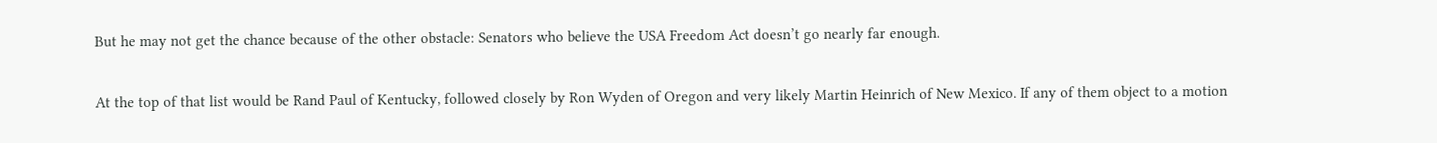But he may not get the chance because of the other obstacle: Senators who believe the USA Freedom Act doesn’t go nearly far enough.

At the top of that list would be Rand Paul of Kentucky, followed closely by Ron Wyden of Oregon and very likely Martin Heinrich of New Mexico. If any of them object to a motion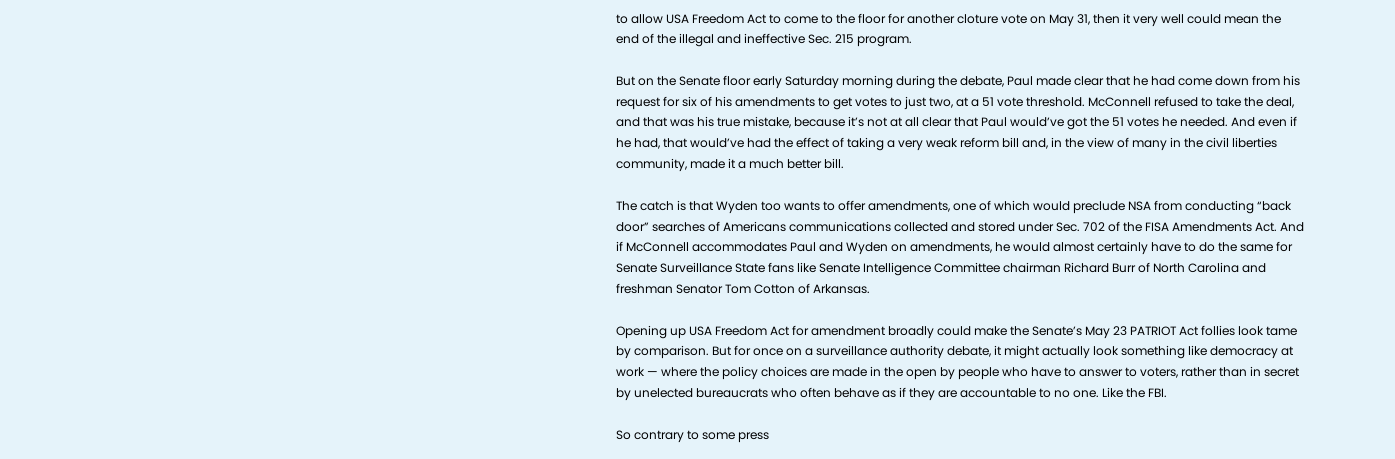to allow USA Freedom Act to come to the floor for another cloture vote on May 31, then it very well could mean the end of the illegal and ineffective Sec. 215 program.

But on the Senate floor early Saturday morning during the debate, Paul made clear that he had come down from his request for six of his amendments to get votes to just two, at a 51 vote threshold. McConnell refused to take the deal, and that was his true mistake, because it’s not at all clear that Paul would’ve got the 51 votes he needed. And even if he had, that would’ve had the effect of taking a very weak reform bill and, in the view of many in the civil liberties community, made it a much better bill.

The catch is that Wyden too wants to offer amendments, one of which would preclude NSA from conducting “back door” searches of Americans communications collected and stored under Sec. 702 of the FISA Amendments Act. And if McConnell accommodates Paul and Wyden on amendments, he would almost certainly have to do the same for Senate Surveillance State fans like Senate Intelligence Committee chairman Richard Burr of North Carolina and freshman Senator Tom Cotton of Arkansas.

Opening up USA Freedom Act for amendment broadly could make the Senate’s May 23 PATRIOT Act follies look tame by comparison. But for once on a surveillance authority debate, it might actually look something like democracy at work — where the policy choices are made in the open by people who have to answer to voters, rather than in secret by unelected bureaucrats who often behave as if they are accountable to no one. Like the FBI.

So contrary to some press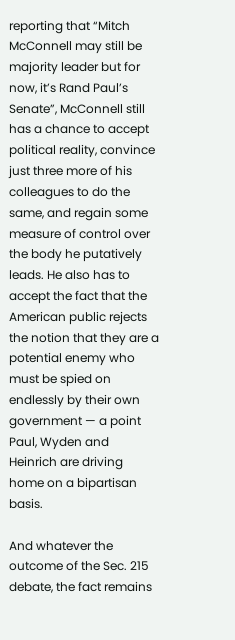reporting that “Mitch McConnell may still be majority leader but for now, it’s Rand Paul’s Senate”, McConnell still has a chance to accept political reality, convince just three more of his colleagues to do the same, and regain some measure of control over the body he putatively leads. He also has to accept the fact that the American public rejects the notion that they are a potential enemy who must be spied on endlessly by their own government — a point Paul, Wyden and Heinrich are driving home on a bipartisan basis.

And whatever the outcome of the Sec. 215 debate, the fact remains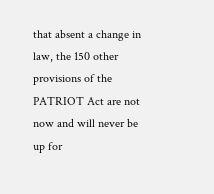that absent a change in law, the 150 other provisions of the PATRIOT Act are not now and will never be up for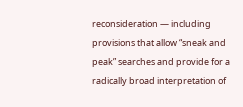reconsideration — including provisions that allow “sneak and peak” searches and provide for a radically broad interpretation of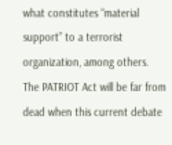what constitutes “material support” to a terrorist organization, among others. The PATRIOT Act will be far from dead when this current debate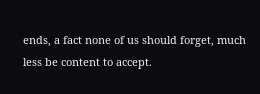ends, a fact none of us should forget, much less be content to accept.